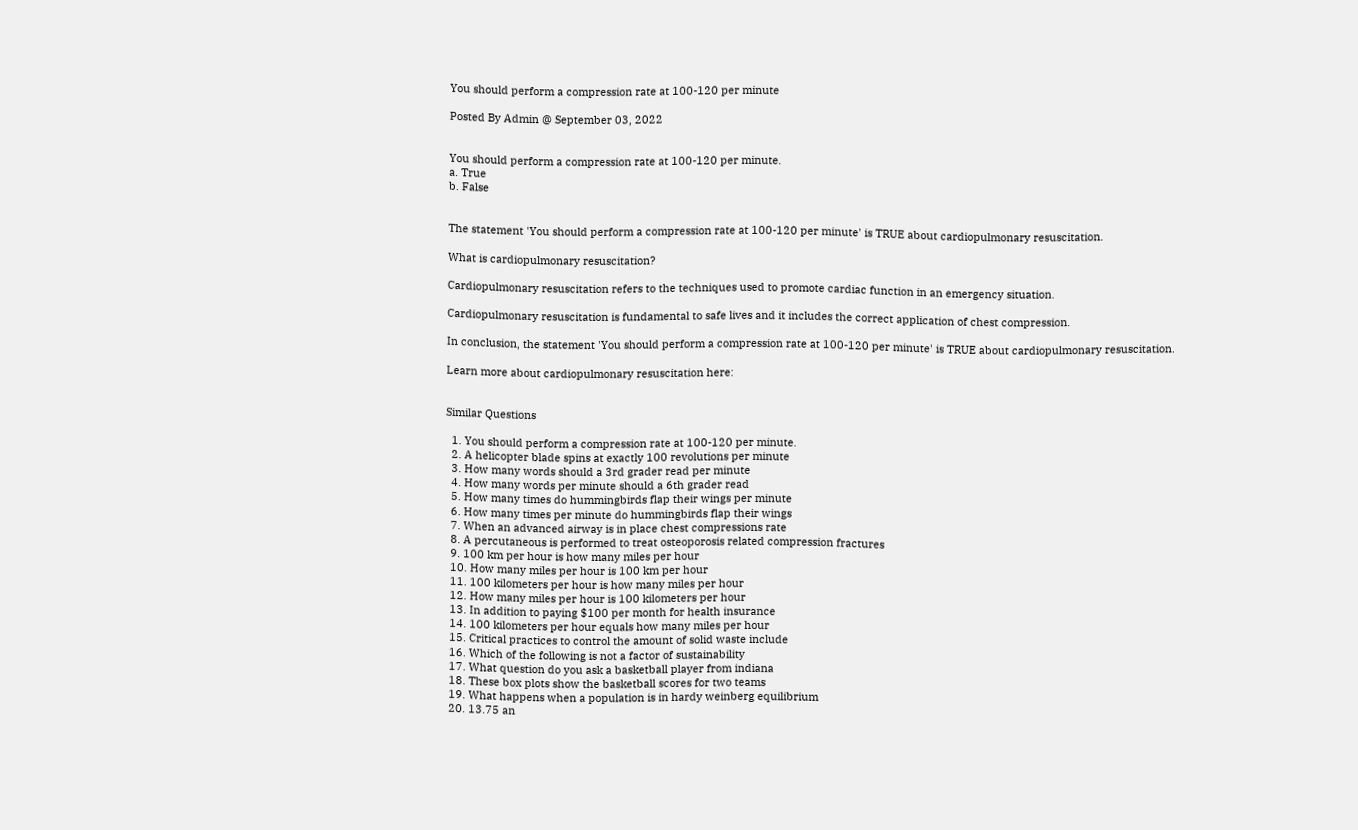You should perform a compression rate at 100-120 per minute

Posted By Admin @ September 03, 2022


You should perform a compression rate at 100-120 per minute.
a. True
b. False


The statement 'You should perform a compression rate at 100-120 per minute' is TRUE about cardiopulmonary resuscitation.

What is cardiopulmonary resuscitation?

Cardiopulmonary resuscitation refers to the techniques used to promote cardiac function in an emergency situation.

Cardiopulmonary resuscitation is fundamental to safe lives and it includes the correct application of chest compression.

In conclusion, the statement 'You should perform a compression rate at 100-120 per minute' is TRUE about cardiopulmonary resuscitation.

Learn more about cardiopulmonary resuscitation here:


Similar Questions

  1. You should perform a compression rate at 100-120 per minute.
  2. A helicopter blade spins at exactly 100 revolutions per minute
  3. How many words should a 3rd grader read per minute
  4. How many words per minute should a 6th grader read
  5. How many times do hummingbirds flap their wings per minute
  6. How many times per minute do hummingbirds flap their wings
  7. When an advanced airway is in place chest compressions rate
  8. A percutaneous is performed to treat osteoporosis related compression fractures
  9. 100 km per hour is how many miles per hour
  10. How many miles per hour is 100 km per hour
  11. 100 kilometers per hour is how many miles per hour
  12. How many miles per hour is 100 kilometers per hour
  13. In addition to paying $100 per month for health insurance
  14. 100 kilometers per hour equals how many miles per hour
  15. Critical practices to control the amount of solid waste include
  16. Which of the following is not a factor of sustainability
  17. What question do you ask a basketball player from indiana
  18. These box plots show the basketball scores for two teams
  19. What happens when a population is in hardy weinberg equilibrium
  20. 13.75 an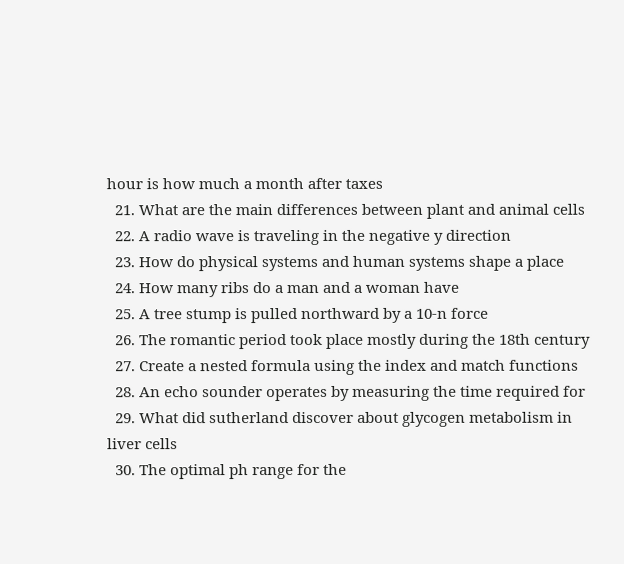hour is how much a month after taxes
  21. What are the main differences between plant and animal cells
  22. A radio wave is traveling in the negative y direction
  23. How do physical systems and human systems shape a place
  24. How many ribs do a man and a woman have
  25. A tree stump is pulled northward by a 10-n force
  26. The romantic period took place mostly during the 18th century
  27. Create a nested formula using the index and match functions
  28. An echo sounder operates by measuring the time required for
  29. What did sutherland discover about glycogen metabolism in liver cells
  30. The optimal ph range for the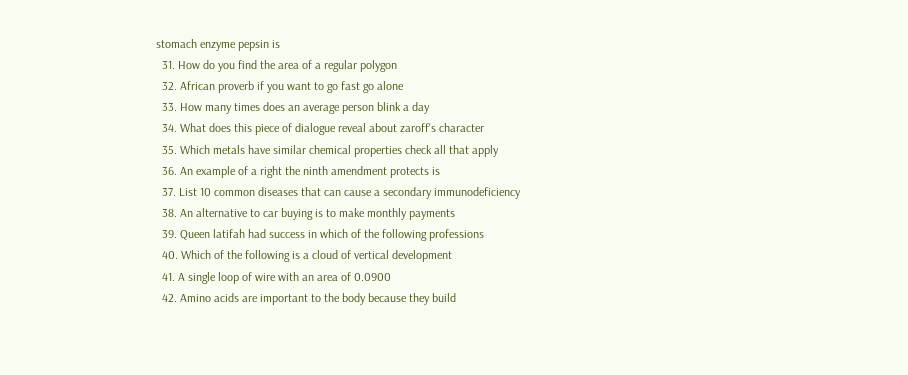stomach enzyme pepsin is
  31. How do you find the area of a regular polygon
  32. African proverb if you want to go fast go alone
  33. How many times does an average person blink a day
  34. What does this piece of dialogue reveal about zaroff's character
  35. Which metals have similar chemical properties check all that apply
  36. An example of a right the ninth amendment protects is
  37. List 10 common diseases that can cause a secondary immunodeficiency
  38. An alternative to car buying is to make monthly payments
  39. Queen latifah had success in which of the following professions
  40. Which of the following is a cloud of vertical development
  41. A single loop of wire with an area of 0.0900
  42. Amino acids are important to the body because they build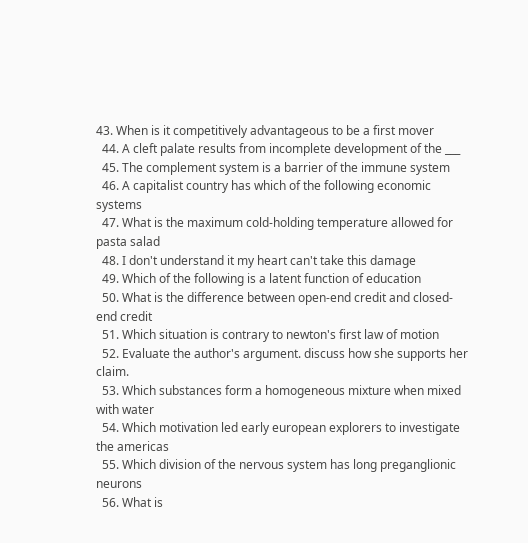43. When is it competitively advantageous to be a first mover
  44. A cleft palate results from incomplete development of the ___
  45. The complement system is a barrier of the immune system
  46. A capitalist country has which of the following economic systems
  47. What is the maximum cold-holding temperature allowed for pasta salad
  48. I don't understand it my heart can't take this damage
  49. Which of the following is a latent function of education
  50. What is the difference between open-end credit and closed-end credit
  51. Which situation is contrary to newton's first law of motion
  52. Evaluate the author's argument. discuss how she supports her claim.
  53. Which substances form a homogeneous mixture when mixed with water
  54. Which motivation led early european explorers to investigate the americas
  55. Which division of the nervous system has long preganglionic neurons
  56. What is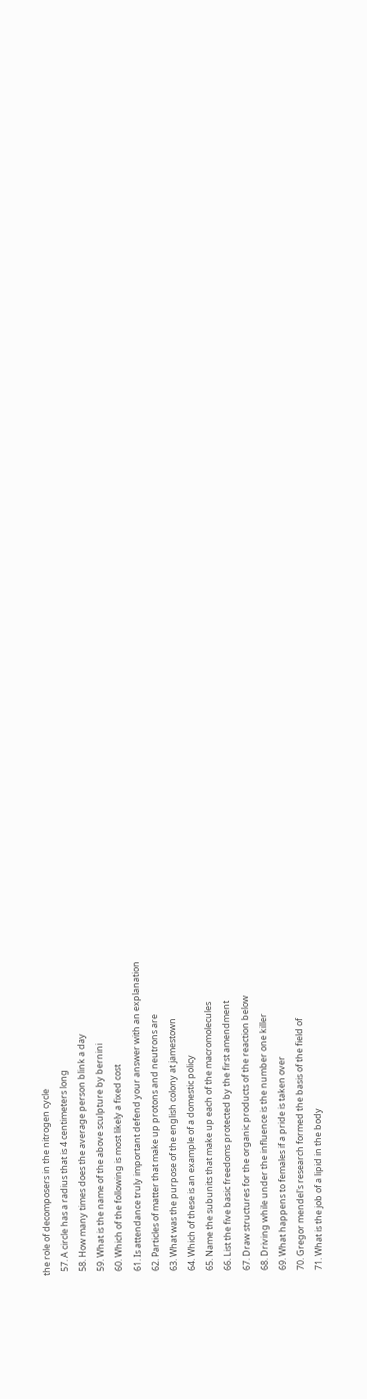the role of decomposers in the nitrogen cycle
  57. A circle has a radius that is 4 centimeters long
  58. How many times does the average person blink a day
  59. What is the name of the above sculpture by bernini
  60. Which of the following is most likely a fixed cost
  61. Is attendance truly important defend your answer with an explanation
  62. Particles of matter that make up protons and neutrons are
  63. What was the purpose of the english colony at jamestown
  64. Which of these is an example of a domestic policy
  65. Name the subunits that make up each of the macromolecules
  66. List the five basic freedoms protected by the first amendment
  67. Draw structures for the organic products of the reaction below
  68. Driving while under the influence is the number one killer
  69. What happens to females if a pride is taken over
  70. Gregor mendel's research formed the basis of the field of
  71. What is the job of a lipid in the body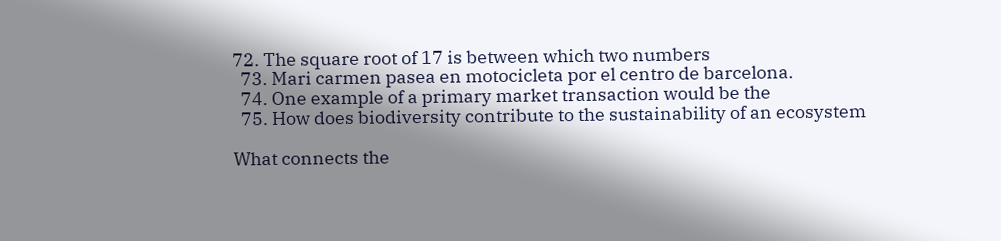72. The square root of 17 is between which two numbers
  73. Mari carmen pasea en motocicleta por el centro de barcelona.
  74. One example of a primary market transaction would be the
  75. How does biodiversity contribute to the sustainability of an ecosystem

What connects the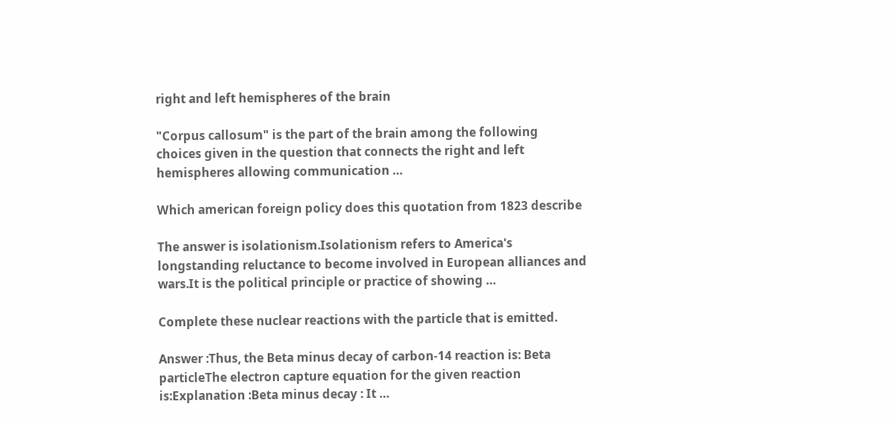right and left hemispheres of the brain

"Corpus callosum" is the part of the brain among the following choices given in the question that connects the right and left hemispheres allowing communication …

Which american foreign policy does this quotation from 1823 describe

The answer is isolationism.Isolationism refers to America's longstanding reluctance to become involved in European alliances and wars.It is the political principle or practice of showing …

Complete these nuclear reactions with the particle that is emitted.

Answer :Thus, the Beta minus decay of carbon-14 reaction is: Beta particleThe electron capture equation for the given reaction is:Explanation :Beta minus decay : It …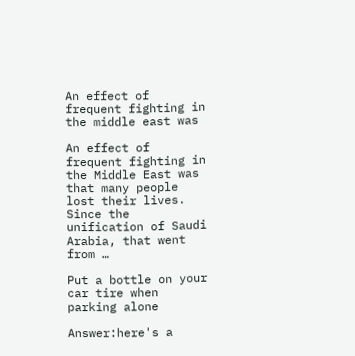An effect of frequent fighting in the middle east was

An effect of frequent fighting in the Middle East was that many people lost their lives. Since the unification of Saudi Arabia, that went from …

Put a bottle on your car tire when parking alone

Answer:here's a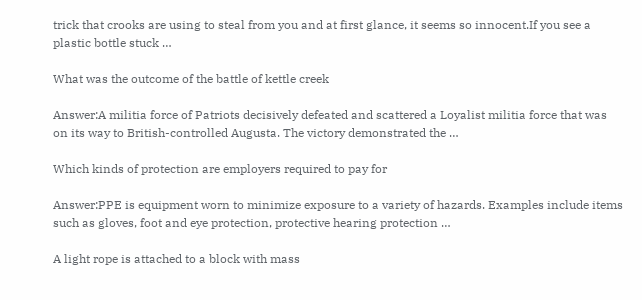trick that crooks are using to steal from you and at first glance, it seems so innocent.If you see a plastic bottle stuck …

What was the outcome of the battle of kettle creek

Answer:A militia force of Patriots decisively defeated and scattered a Loyalist militia force that was on its way to British-controlled Augusta. The victory demonstrated the …

Which kinds of protection are employers required to pay for

Answer:PPE is equipment worn to minimize exposure to a variety of hazards. Examples include items such as gloves, foot and eye protection, protective hearing protection …

A light rope is attached to a block with mass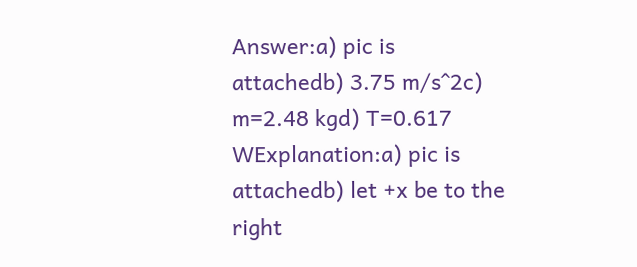Answer:a) pic is attachedb) 3.75 m/s^2c) m=2.48 kgd) T=0.617 WExplanation:a) pic is attachedb) let +x be to the right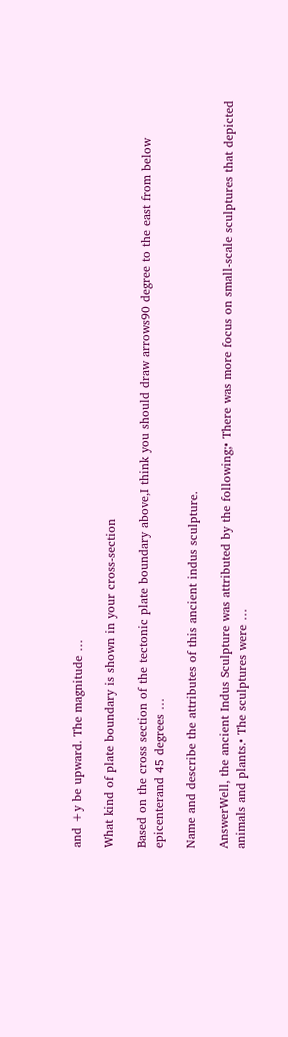and +y be upward. The magnitude …

What kind of plate boundary is shown in your cross-section

Based on the cross section of the tectonic plate boundary above,I think you should draw arrows90 degree to the east from below epicenterand 45 degrees …

Name and describe the attributes of this ancient indus sculpture.

AnswerWell, the ancient Indus Sculpture was attributed by the following;• There was more focus on small-scale sculptures that depicted animals and plants.• The sculptures were …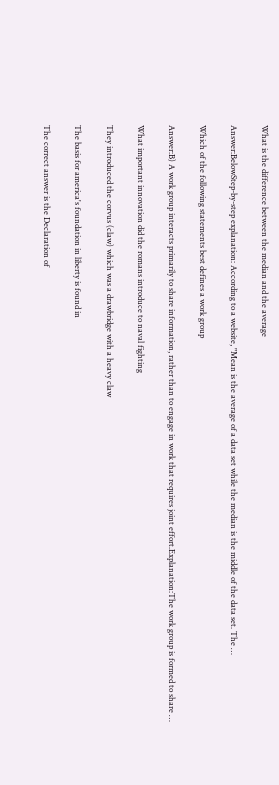What is the difference between the median and the average

Answer:BelowStep-by-step explanation: According to a website, "Mean is the average of a data set while the median is the middle of the data set. The …

Which of the following statements best defines a work group

Answer:B) A work group interacts primarily to share information, rather than to engage in work that requires joint effort.Explanation:The work group is formed to share …

What important innovation did the romans introduce to naval fighting

They introduced the corvus (claw) which was a drawbridge with a heavy claw

The basis for america's foundation in liberty is found in

The correct answer is the Declaration of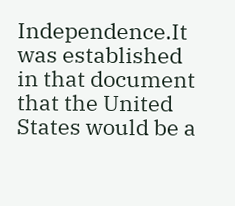Independence.It was established in that document that the United States would be a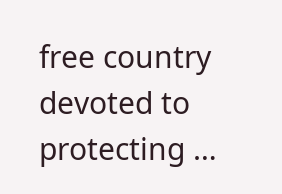free country devoted to protecting …